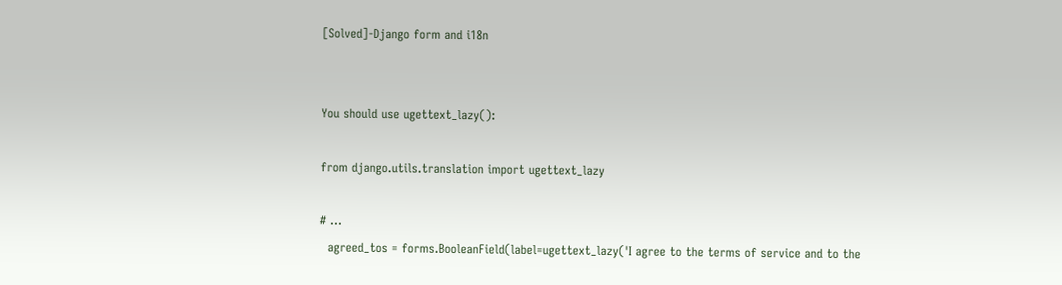[Solved]-Django form and i18n


You should use ugettext_lazy():

from django.utils.translation import ugettext_lazy

# ...
  agreed_tos = forms.BooleanField(label=ugettext_lazy('I agree to the terms of service and to the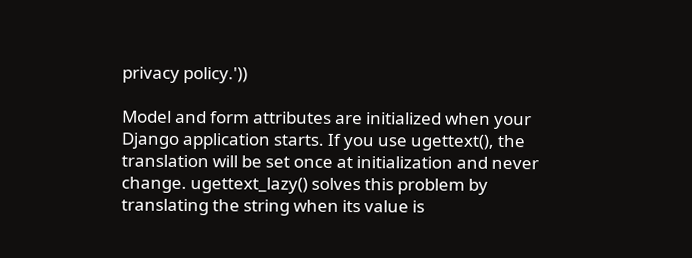privacy policy.'))

Model and form attributes are initialized when your Django application starts. If you use ugettext(), the translation will be set once at initialization and never change. ugettext_lazy() solves this problem by translating the string when its value is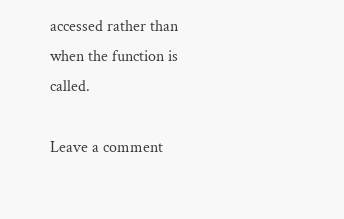accessed rather than when the function is called.

Leave a comment